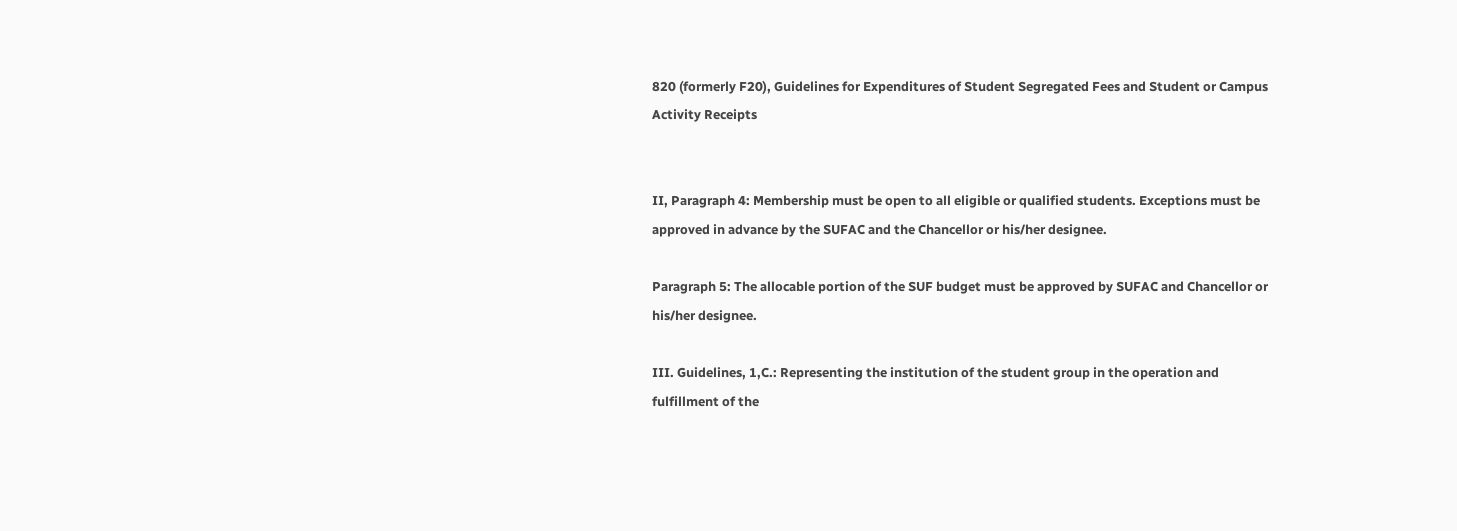820 (formerly F20), Guidelines for Expenditures of Student Segregated Fees and Student or Campus Activity Receipts


II, Paragraph 4: Membership must be open to all eligible or qualified students. Exceptions must be approved in advance by the SUFAC and the Chancellor or his/her designee.

Paragraph 5: The allocable portion of the SUF budget must be approved by SUFAC and Chancellor or his/her designee.

III. Guidelines, 1,C.: Representing the institution of the student group in the operation and fulfillment of the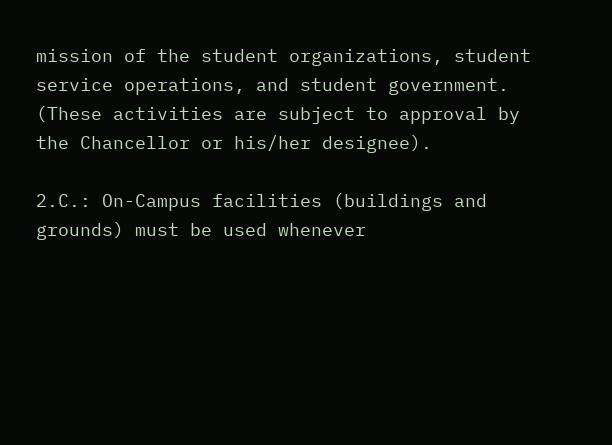mission of the student organizations, student service operations, and student government. (These activities are subject to approval by the Chancellor or his/her designee).

2.C.: On-Campus facilities (buildings and grounds) must be used whenever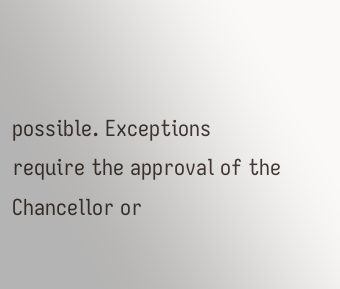possible. Exceptions require the approval of the Chancellor or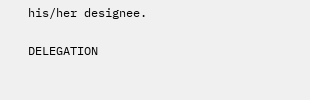his/her designee.

DELEGATION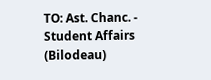TO: Ast. Chanc. - Student Affairs (Bilodeau)